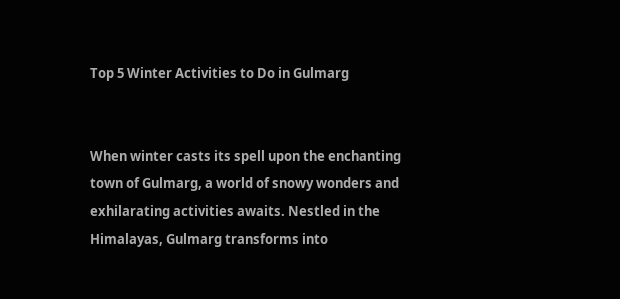Top 5 Winter Activities to Do in Gulmarg


When winter casts its spell upon the enchanting town of Gulmarg, a world of snowy wonders and exhilarating activities awaits. Nestled in the Himalayas, Gulmarg transforms into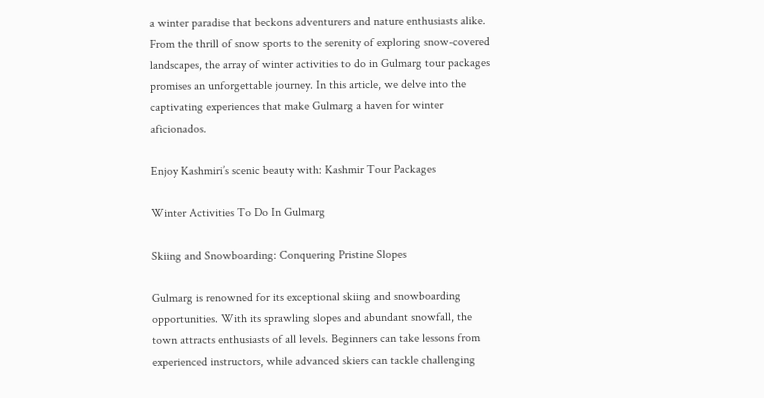a winter paradise that beckons adventurers and nature enthusiasts alike. From the thrill of snow sports to the serenity of exploring snow-covered landscapes, the array of winter activities to do in Gulmarg tour packages promises an unforgettable journey. In this article, we delve into the captivating experiences that make Gulmarg a haven for winter aficionados.

Enjoy Kashmiri’s scenic beauty with: Kashmir Tour Packages

Winter Activities To Do In Gulmarg

Skiing and Snowboarding: Conquering Pristine Slopes

Gulmarg is renowned for its exceptional skiing and snowboarding opportunities. With its sprawling slopes and abundant snowfall, the town attracts enthusiasts of all levels. Beginners can take lessons from experienced instructors, while advanced skiers can tackle challenging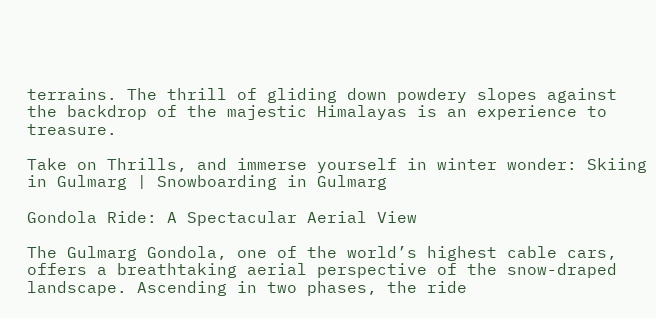terrains. The thrill of gliding down powdery slopes against the backdrop of the majestic Himalayas is an experience to treasure.

Take on Thrills, and immerse yourself in winter wonder: Skiing in Gulmarg | Snowboarding in Gulmarg

Gondola Ride: A Spectacular Aerial View

The Gulmarg Gondola, one of the world’s highest cable cars, offers a breathtaking aerial perspective of the snow-draped landscape. Ascending in two phases, the ride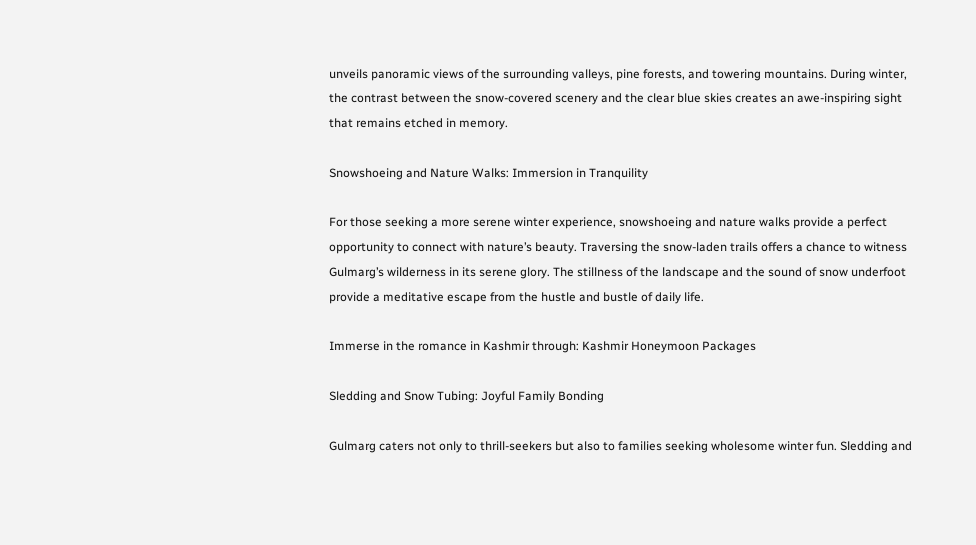unveils panoramic views of the surrounding valleys, pine forests, and towering mountains. During winter, the contrast between the snow-covered scenery and the clear blue skies creates an awe-inspiring sight that remains etched in memory.

Snowshoeing and Nature Walks: Immersion in Tranquility

For those seeking a more serene winter experience, snowshoeing and nature walks provide a perfect opportunity to connect with nature’s beauty. Traversing the snow-laden trails offers a chance to witness Gulmarg’s wilderness in its serene glory. The stillness of the landscape and the sound of snow underfoot provide a meditative escape from the hustle and bustle of daily life.

Immerse in the romance in Kashmir through: Kashmir Honeymoon Packages

Sledding and Snow Tubing: Joyful Family Bonding

Gulmarg caters not only to thrill-seekers but also to families seeking wholesome winter fun. Sledding and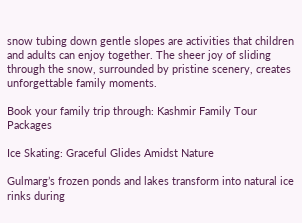snow tubing down gentle slopes are activities that children and adults can enjoy together. The sheer joy of sliding through the snow, surrounded by pristine scenery, creates unforgettable family moments.

Book your family trip through: Kashmir Family Tour Packages

Ice Skating: Graceful Glides Amidst Nature

Gulmarg’s frozen ponds and lakes transform into natural ice rinks during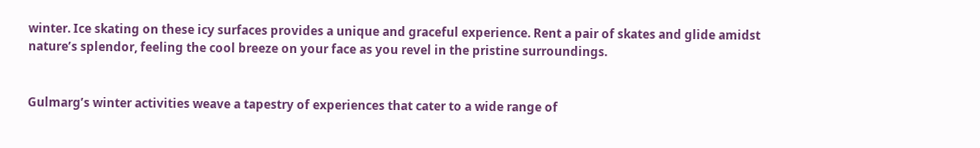winter. Ice skating on these icy surfaces provides a unique and graceful experience. Rent a pair of skates and glide amidst nature’s splendor, feeling the cool breeze on your face as you revel in the pristine surroundings.


Gulmarg’s winter activities weave a tapestry of experiences that cater to a wide range of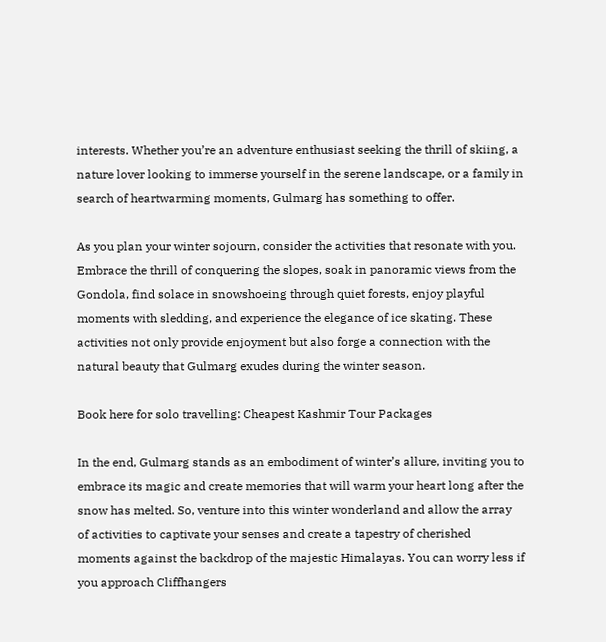interests. Whether you’re an adventure enthusiast seeking the thrill of skiing, a nature lover looking to immerse yourself in the serene landscape, or a family in search of heartwarming moments, Gulmarg has something to offer.

As you plan your winter sojourn, consider the activities that resonate with you. Embrace the thrill of conquering the slopes, soak in panoramic views from the Gondola, find solace in snowshoeing through quiet forests, enjoy playful moments with sledding, and experience the elegance of ice skating. These activities not only provide enjoyment but also forge a connection with the natural beauty that Gulmarg exudes during the winter season.

Book here for solo travelling: Cheapest Kashmir Tour Packages

In the end, Gulmarg stands as an embodiment of winter’s allure, inviting you to embrace its magic and create memories that will warm your heart long after the snow has melted. So, venture into this winter wonderland and allow the array of activities to captivate your senses and create a tapestry of cherished moments against the backdrop of the majestic Himalayas. You can worry less if you approach Cliffhangers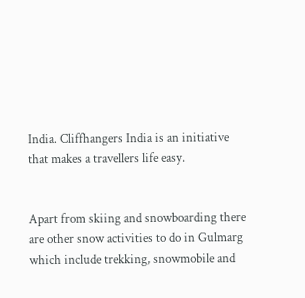India. Cliffhangers India is an initiative that makes a travellers life easy.


Apart from skiing and snowboarding there are other snow activities to do in Gulmarg which include trekking, snowmobile and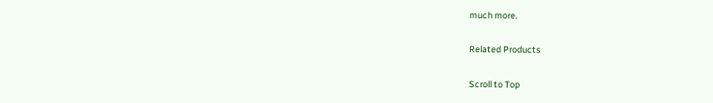much more.

Related Products

Scroll to Top